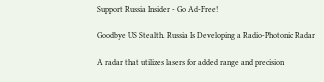Support Russia Insider - Go Ad-Free!

Goodbye US Stealth. Russia Is Developing a Radio-Photonic Radar

A radar that utilizes lasers for added range and precision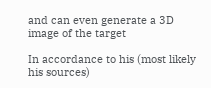and can even generate a 3D image of the target

In accordance to his (most likely his sources)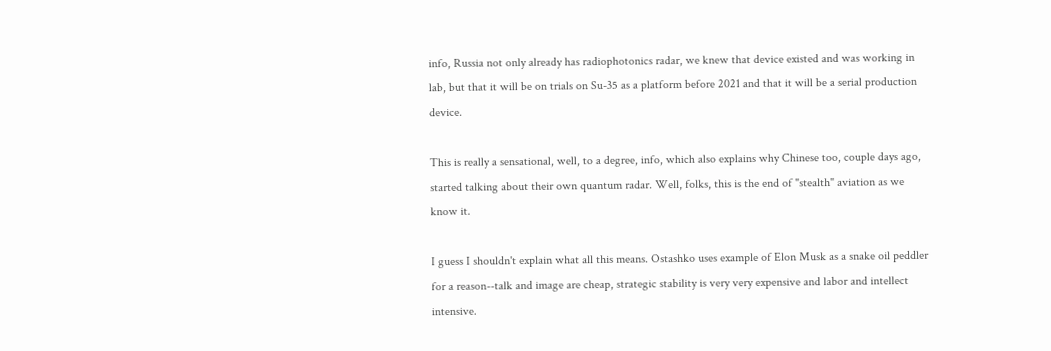info, Russia not only already has radiophotonics radar, we knew that device existed and was working in lab, but that it will be on trials on Su-35 as a platform before 2021 and that it will be a serial production device.

This is really a sensational, well, to a degree, info, which also explains why Chinese too, couple days ago, started talking about their own quantum radar. Well, folks, this is the end of "stealth" aviation as we know it.

I guess I shouldn't explain what all this means. Ostashko uses example of Elon Musk as a snake oil peddler for a reason--talk and image are cheap, strategic stability is very very expensive and labor and intellect intensive.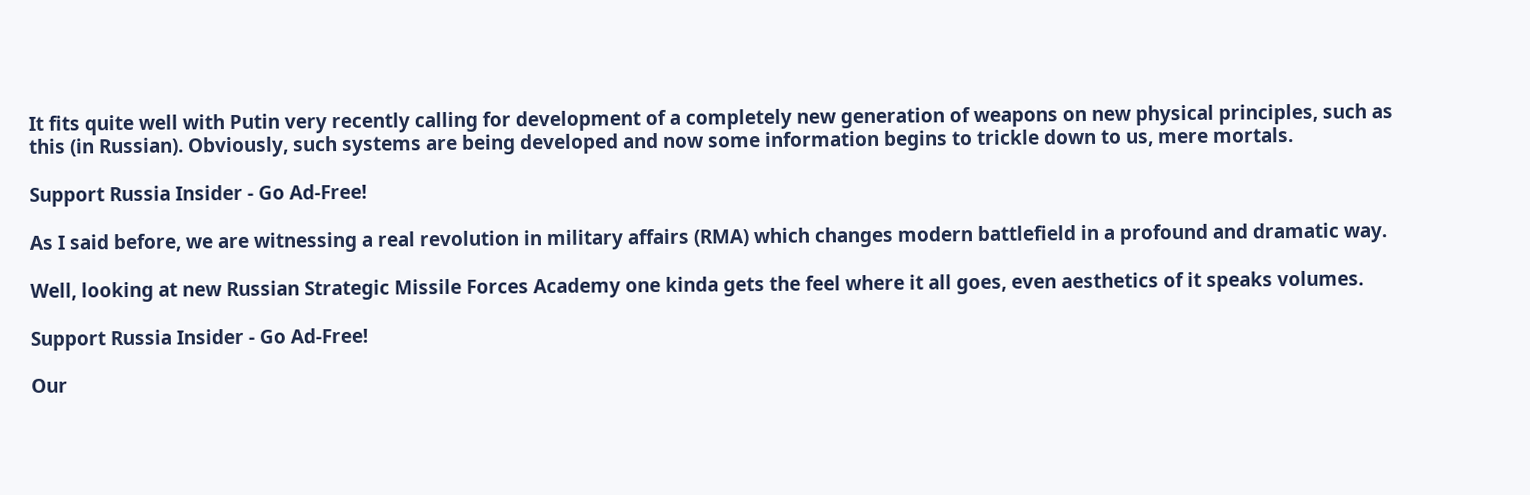It fits quite well with Putin very recently calling for development of a completely new generation of weapons on new physical principles, such as this (in Russian). Obviously, such systems are being developed and now some information begins to trickle down to us, mere mortals.

Support Russia Insider - Go Ad-Free!

As I said before, we are witnessing a real revolution in military affairs (RMA) which changes modern battlefield in a profound and dramatic way.

Well, looking at new Russian Strategic Missile Forces Academy one kinda gets the feel where it all goes, even aesthetics of it speaks volumes.

Support Russia Insider - Go Ad-Free!

Our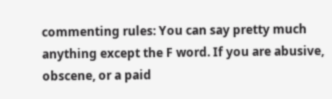commenting rules: You can say pretty much anything except the F word. If you are abusive, obscene, or a paid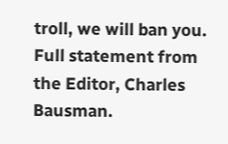troll, we will ban you. Full statement from the Editor, Charles Bausman.